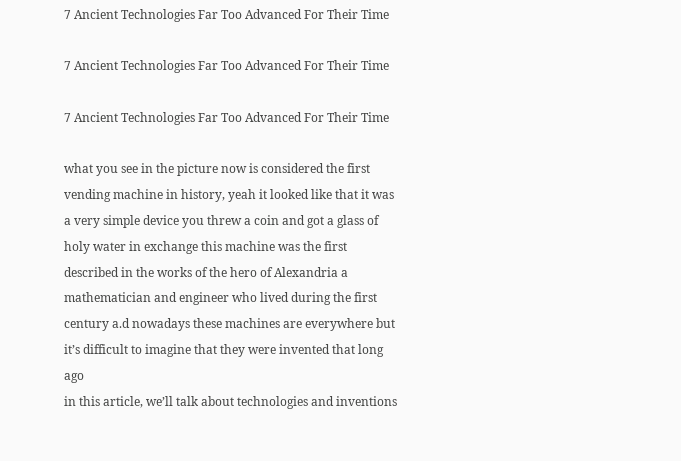7 Ancient Technologies Far Too Advanced For Their Time

7 Ancient Technologies Far Too Advanced For Their Time

7 Ancient Technologies Far Too Advanced For Their Time

what you see in the picture now is considered the first vending machine in history, yeah it looked like that it was a very simple device you threw a coin and got a glass of holy water in exchange this machine was the first described in the works of the hero of Alexandria a mathematician and engineer who lived during the first century a.d nowadays these machines are everywhere but it’s difficult to imagine that they were invented that long ago
in this article, we’ll talk about technologies and inventions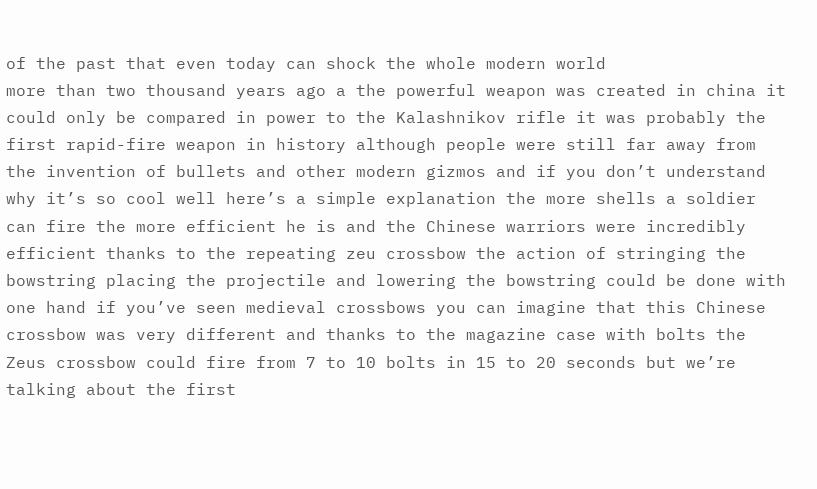of the past that even today can shock the whole modern world
more than two thousand years ago a the powerful weapon was created in china it could only be compared in power to the Kalashnikov rifle it was probably the first rapid-fire weapon in history although people were still far away from the invention of bullets and other modern gizmos and if you don’t understand why it’s so cool well here’s a simple explanation the more shells a soldier can fire the more efficient he is and the Chinese warriors were incredibly efficient thanks to the repeating zeu crossbow the action of stringing the bowstring placing the projectile and lowering the bowstring could be done with one hand if you’ve seen medieval crossbows you can imagine that this Chinese crossbow was very different and thanks to the magazine case with bolts the Zeus crossbow could fire from 7 to 10 bolts in 15 to 20 seconds but we’re talking about the first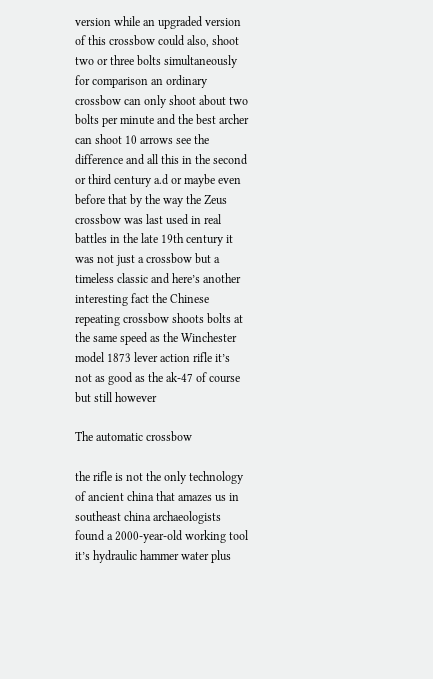version while an upgraded version of this crossbow could also, shoot two or three bolts simultaneously for comparison an ordinary crossbow can only shoot about two bolts per minute and the best archer can shoot 10 arrows see the difference and all this in the second or third century a.d or maybe even before that by the way the Zeus crossbow was last used in real battles in the late 19th century it was not just a crossbow but a timeless classic and here’s another interesting fact the Chinese repeating crossbow shoots bolts at the same speed as the Winchester model 1873 lever action rifle it’s not as good as the ak-47 of course but still however

The automatic crossbow

the rifle is not the only technology of ancient china that amazes us in southeast china archaeologists found a 2000-year-old working tool it’s hydraulic hammer water plus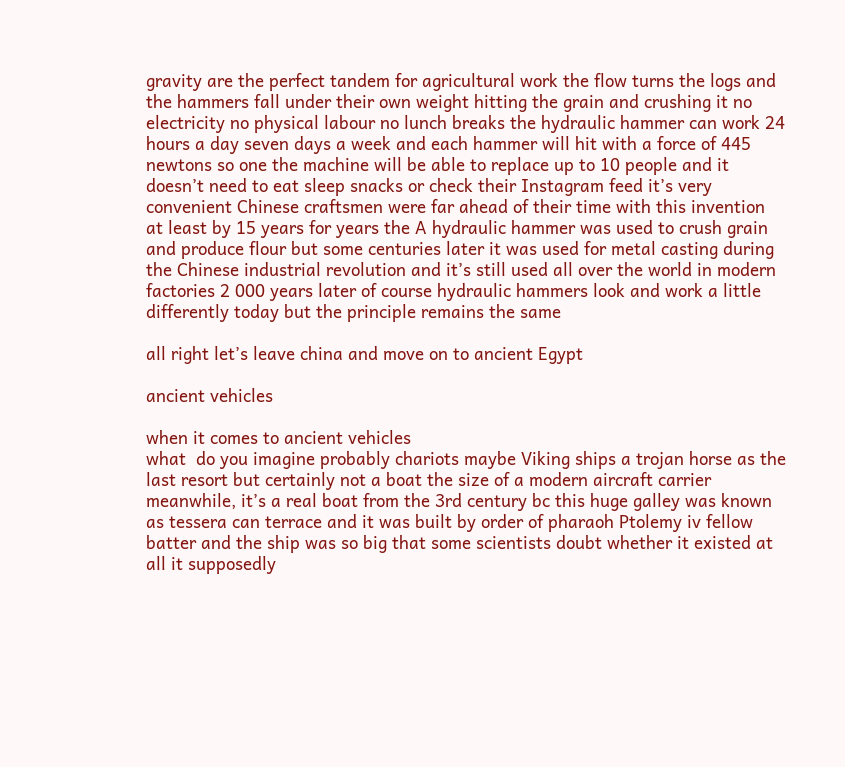gravity are the perfect tandem for agricultural work the flow turns the logs and the hammers fall under their own weight hitting the grain and crushing it no electricity no physical labour no lunch breaks the hydraulic hammer can work 24 hours a day seven days a week and each hammer will hit with a force of 445 newtons so one the machine will be able to replace up to 10 people and it doesn’t need to eat sleep snacks or check their Instagram feed it’s very convenient Chinese craftsmen were far ahead of their time with this invention at least by 15 years for years the A hydraulic hammer was used to crush grain and produce flour but some centuries later it was used for metal casting during the Chinese industrial revolution and it’s still used all over the world in modern factories 2 000 years later of course hydraulic hammers look and work a little differently today but the principle remains the same

all right let’s leave china and move on to ancient Egypt

ancient vehicles

when it comes to ancient vehicles
what  do you imagine probably chariots maybe Viking ships a trojan horse as the last resort but certainly not a boat the size of a modern aircraft carrier meanwhile, it’s a real boat from the 3rd century bc this huge galley was known as tessera can terrace and it was built by order of pharaoh Ptolemy iv fellow batter and the ship was so big that some scientists doubt whether it existed at all it supposedly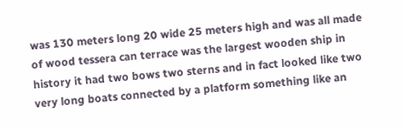was 130 meters long 20 wide 25 meters high and was all made of wood tessera can terrace was the largest wooden ship in history it had two bows two sterns and in fact looked like two very long boats connected by a platform something like an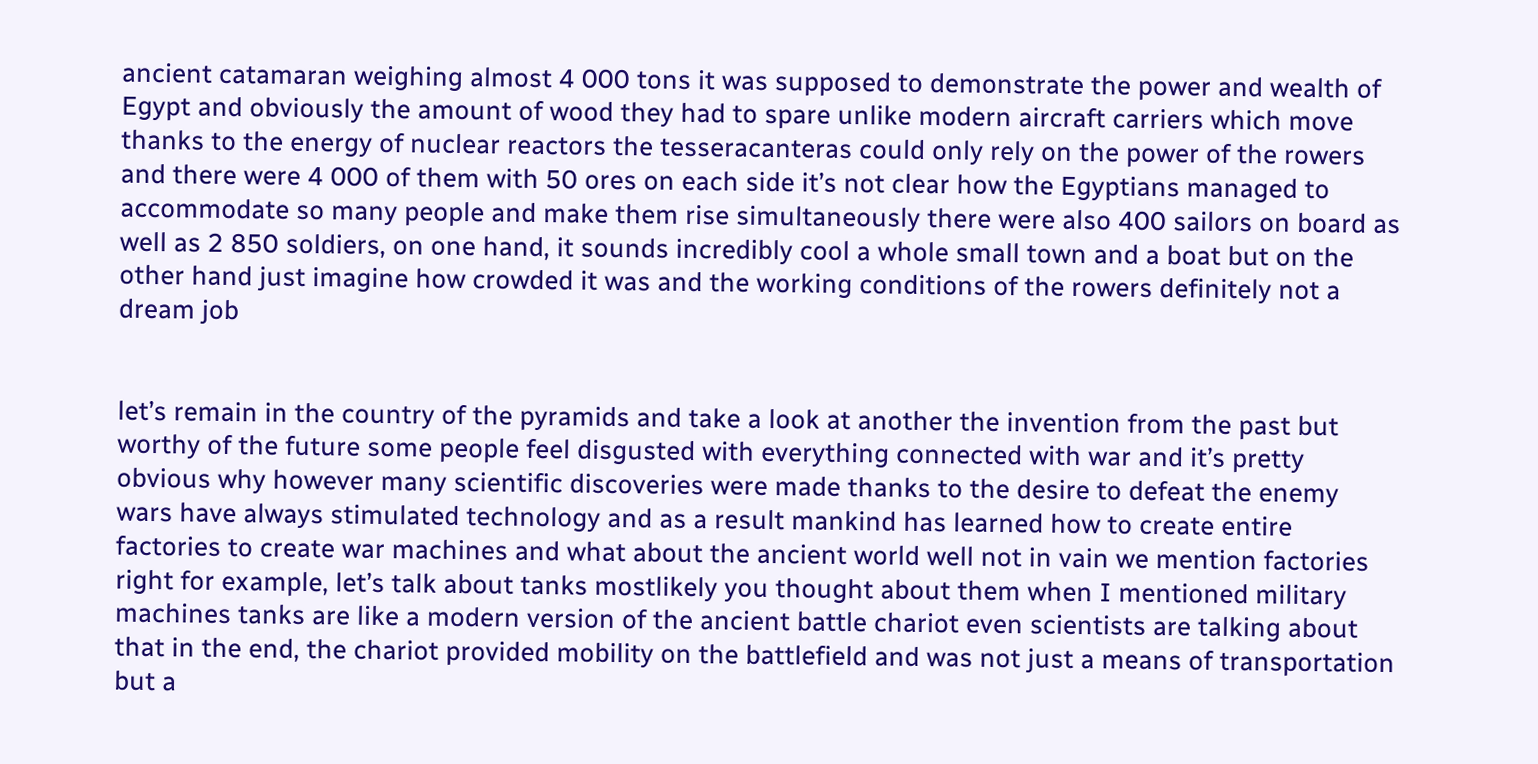ancient catamaran weighing almost 4 000 tons it was supposed to demonstrate the power and wealth of Egypt and obviously the amount of wood they had to spare unlike modern aircraft carriers which move thanks to the energy of nuclear reactors the tesseracanteras could only rely on the power of the rowers and there were 4 000 of them with 50 ores on each side it’s not clear how the Egyptians managed to accommodate so many people and make them rise simultaneously there were also 400 sailors on board as well as 2 850 soldiers, on one hand, it sounds incredibly cool a whole small town and a boat but on the other hand just imagine how crowded it was and the working conditions of the rowers definitely not a dream job


let’s remain in the country of the pyramids and take a look at another the invention from the past but worthy of the future some people feel disgusted with everything connected with war and it’s pretty obvious why however many scientific discoveries were made thanks to the desire to defeat the enemy wars have always stimulated technology and as a result mankind has learned how to create entire factories to create war machines and what about the ancient world well not in vain we mention factories right for example, let’s talk about tanks mostlikely you thought about them when I mentioned military machines tanks are like a modern version of the ancient battle chariot even scientists are talking about that in the end, the chariot provided mobility on the battlefield and was not just a means of transportation but a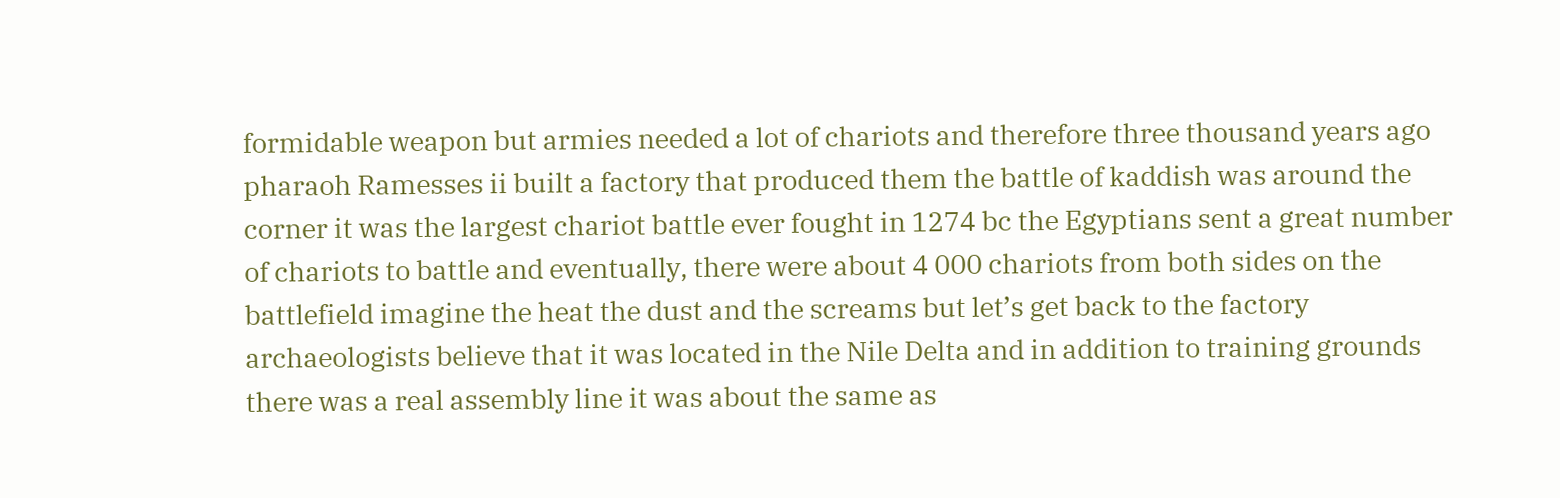formidable weapon but armies needed a lot of chariots and therefore three thousand years ago pharaoh Ramesses ii built a factory that produced them the battle of kaddish was around the corner it was the largest chariot battle ever fought in 1274 bc the Egyptians sent a great number of chariots to battle and eventually, there were about 4 000 chariots from both sides on the battlefield imagine the heat the dust and the screams but let’s get back to the factory archaeologists believe that it was located in the Nile Delta and in addition to training grounds there was a real assembly line it was about the same as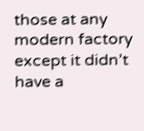those at any modern factory except it didn’t have a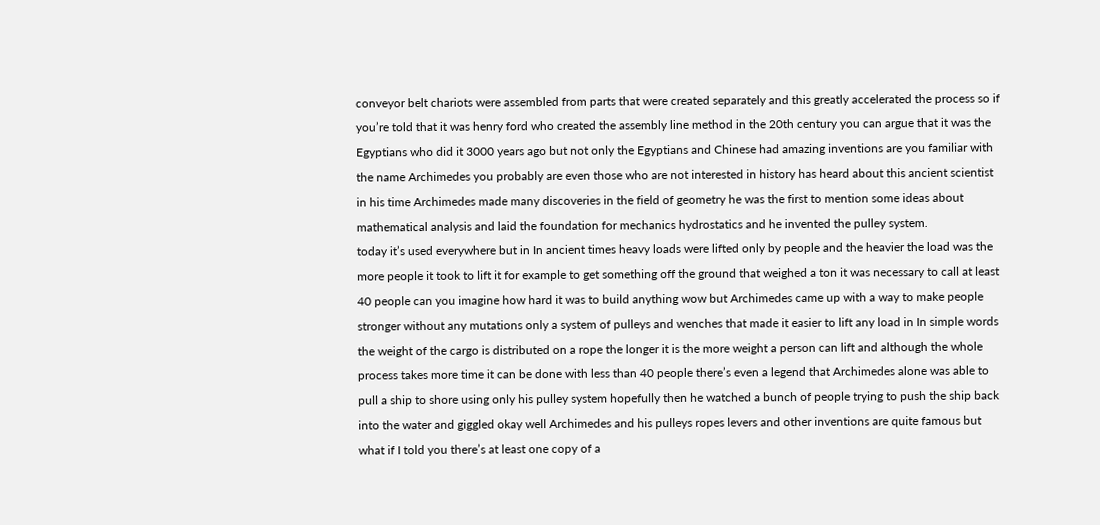conveyor belt chariots were assembled from parts that were created separately and this greatly accelerated the process so if you’re told that it was henry ford who created the assembly line method in the 20th century you can argue that it was the Egyptians who did it 3000 years ago but not only the Egyptians and Chinese had amazing inventions are you familiar with the name Archimedes you probably are even those who are not interested in history has heard about this ancient scientist
in his time Archimedes made many discoveries in the field of geometry he was the first to mention some ideas about mathematical analysis and laid the foundation for mechanics hydrostatics and he invented the pulley system.
today it’s used everywhere but in In ancient times heavy loads were lifted only by people and the heavier the load was the more people it took to lift it for example to get something off the ground that weighed a ton it was necessary to call at least 40 people can you imagine how hard it was to build anything wow but Archimedes came up with a way to make people stronger without any mutations only a system of pulleys and wenches that made it easier to lift any load in In simple words the weight of the cargo is distributed on a rope the longer it is the more weight a person can lift and although the whole process takes more time it can be done with less than 40 people there’s even a legend that Archimedes alone was able to pull a ship to shore using only his pulley system hopefully then he watched a bunch of people trying to push the ship back into the water and giggled okay well Archimedes and his pulleys ropes levers and other inventions are quite famous but what if I told you there’s at least one copy of a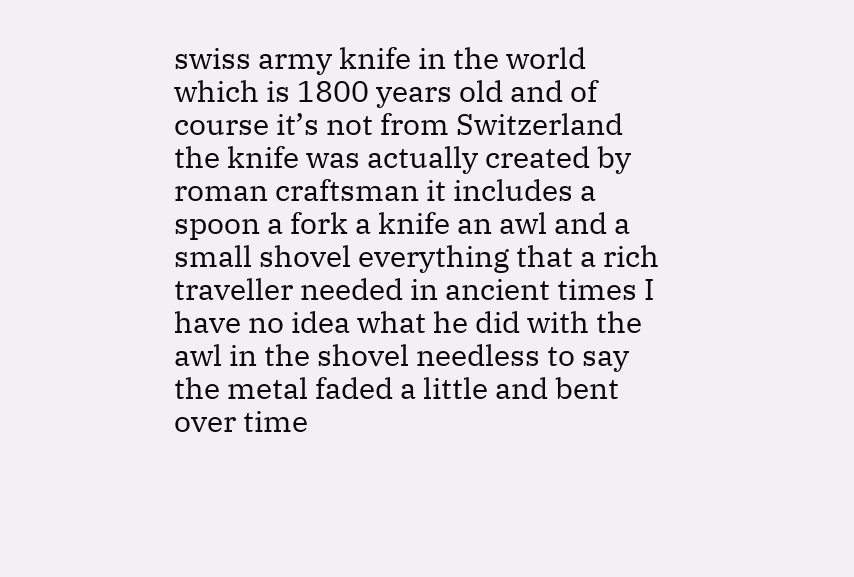swiss army knife in the world which is 1800 years old and of course it’s not from Switzerland the knife was actually created by roman craftsman it includes a spoon a fork a knife an awl and a small shovel everything that a rich traveller needed in ancient times I have no idea what he did with the awl in the shovel needless to say the metal faded a little and bent over time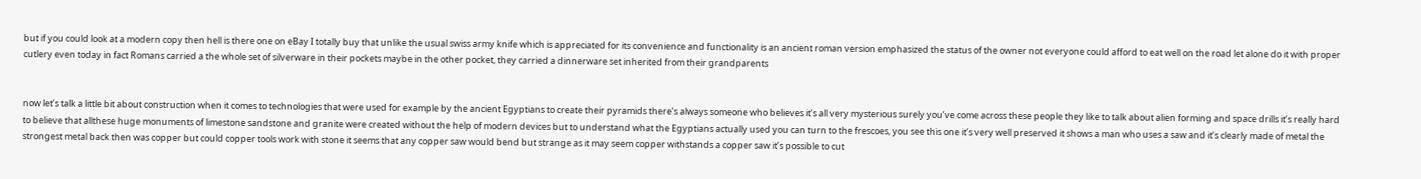but if you could look at a modern copy then hell is there one on eBay I totally buy that unlike the usual swiss army knife which is appreciated for its convenience and functionality is an ancient roman version emphasized the status of the owner not everyone could afford to eat well on the road let alone do it with proper cutlery even today in fact Romans carried a the whole set of silverware in their pockets maybe in the other pocket, they carried a dinnerware set inherited from their grandparents


now let’s talk a little bit about construction when it comes to technologies that were used for example by the ancient Egyptians to create their pyramids there’s always someone who believes it’s all very mysterious surely you’ve come across these people they like to talk about alien forming and space drills it’s really hard to believe that allthese huge monuments of limestone sandstone and granite were created without the help of modern devices but to understand what the Egyptians actually used you can turn to the frescoes, you see this one it’s very well preserved it shows a man who uses a saw and it’s clearly made of metal the strongest metal back then was copper but could copper tools work with stone it seems that any copper saw would bend but strange as it may seem copper withstands a copper saw it’s possible to cut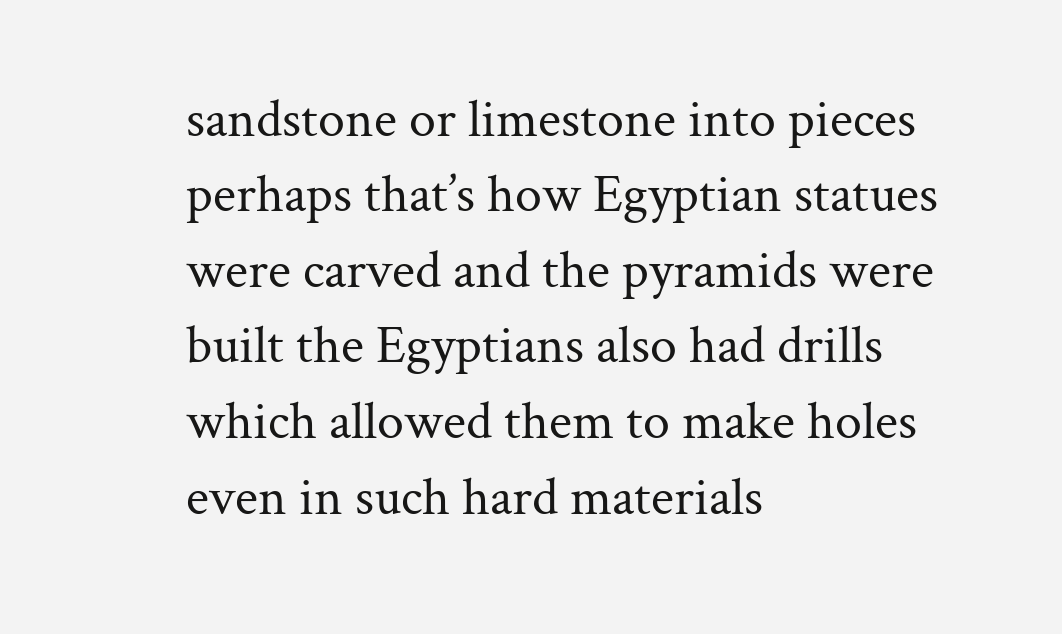sandstone or limestone into pieces perhaps that’s how Egyptian statues were carved and the pyramids were built the Egyptians also had drills which allowed them to make holes even in such hard materials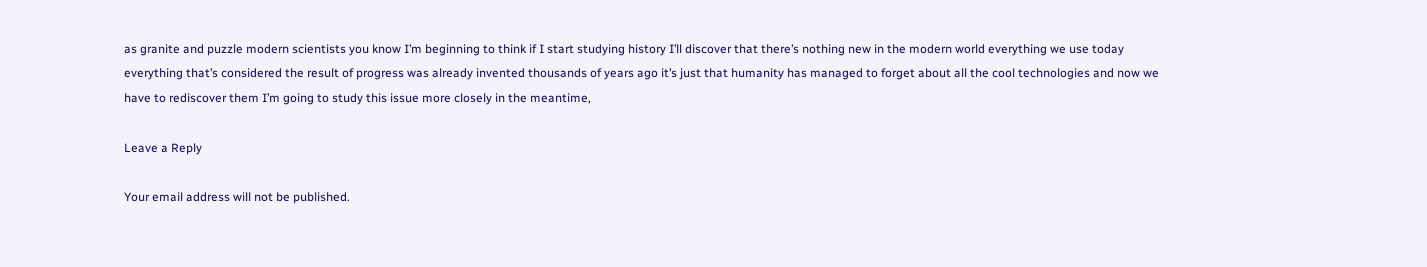as granite and puzzle modern scientists you know I’m beginning to think if I start studying history I’ll discover that there’s nothing new in the modern world everything we use today everything that’s considered the result of progress was already invented thousands of years ago it’s just that humanity has managed to forget about all the cool technologies and now we have to rediscover them I’m going to study this issue more closely in the meantime,

Leave a Reply

Your email address will not be published.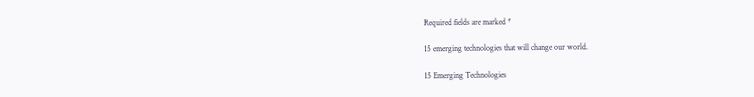Required fields are marked *

15 emerging technologies that will change our world.

15 Emerging Technologies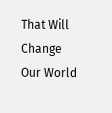That Will Change Our World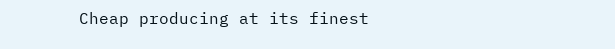Cheap producing at its finest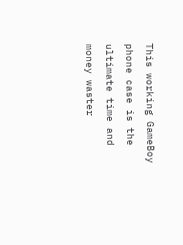This working GameBoy phone case is the ultimate time and money waster